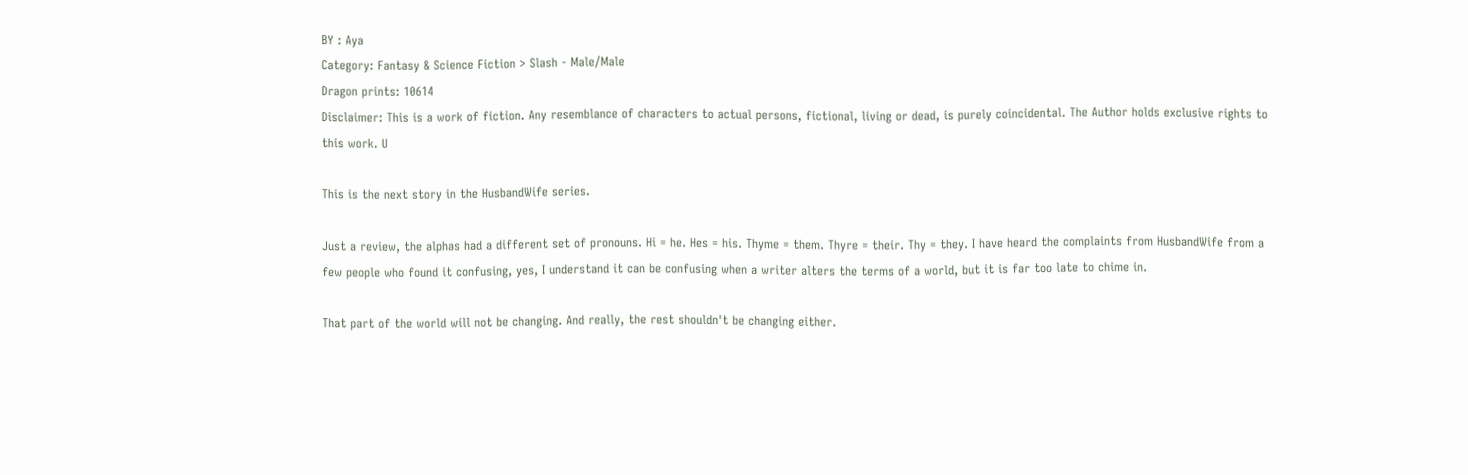BY : Aya
Category: Fantasy & Science Fiction > Slash - Male/Male
Dragon prints: 10614
Disclaimer: This is a work of fiction. Any resemblance of characters to actual persons, fictional, living or dead, is purely coincidental. The Author holds exclusive rights to this work. U

This is the next story in the HusbandWife series.

Just a review, the alphas had a different set of pronouns. Hi = he. Hes = his. Thyme = them. Thyre = their. Thy = they. I have heard the complaints from HusbandWife from a few people who found it confusing, yes, I understand it can be confusing when a writer alters the terms of a world, but it is far too late to chime in.

That part of the world will not be changing. And really, the rest shouldn't be changing either.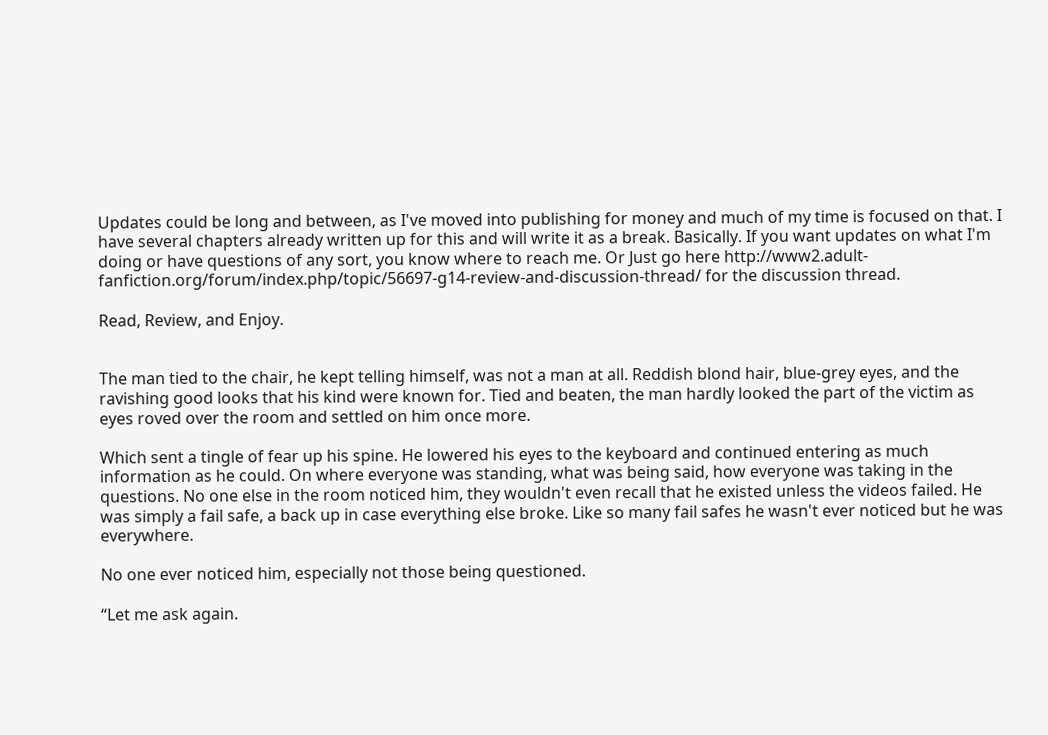Updates could be long and between, as I've moved into publishing for money and much of my time is focused on that. I have several chapters already written up for this and will write it as a break. Basically. If you want updates on what I'm doing or have questions of any sort, you know where to reach me. Or Just go here http://www2.adult-fanfiction.org/forum/index.php/topic/56697-g14-review-and-discussion-thread/ for the discussion thread.

Read, Review, and Enjoy.


The man tied to the chair, he kept telling himself, was not a man at all. Reddish blond hair, blue-grey eyes, and the ravishing good looks that his kind were known for. Tied and beaten, the man hardly looked the part of the victim as eyes roved over the room and settled on him once more.

Which sent a tingle of fear up his spine. He lowered his eyes to the keyboard and continued entering as much information as he could. On where everyone was standing, what was being said, how everyone was taking in the questions. No one else in the room noticed him, they wouldn't even recall that he existed unless the videos failed. He was simply a fail safe, a back up in case everything else broke. Like so many fail safes he wasn't ever noticed but he was everywhere.

No one ever noticed him, especially not those being questioned.

“Let me ask again.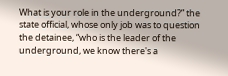What is your role in the underground?” the state official, whose only job was to question the detainee, “who is the leader of the underground, we know there's a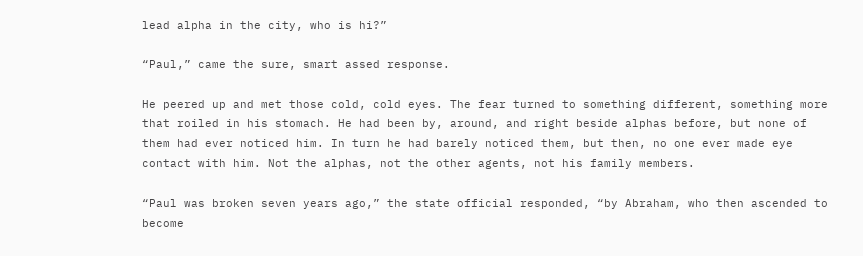lead alpha in the city, who is hi?”

“Paul,” came the sure, smart assed response.

He peered up and met those cold, cold eyes. The fear turned to something different, something more that roiled in his stomach. He had been by, around, and right beside alphas before, but none of them had ever noticed him. In turn he had barely noticed them, but then, no one ever made eye contact with him. Not the alphas, not the other agents, not his family members.

“Paul was broken seven years ago,” the state official responded, “by Abraham, who then ascended to become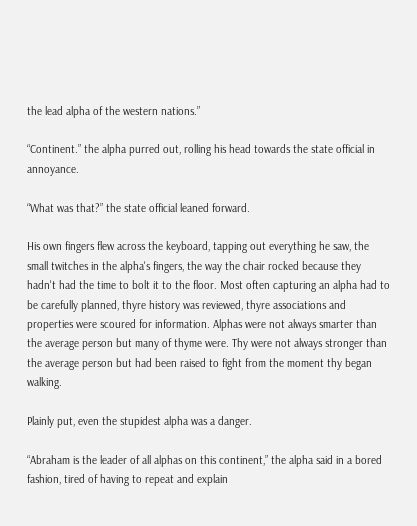the lead alpha of the western nations.”

“Continent.” the alpha purred out, rolling his head towards the state official in annoyance.

“What was that?” the state official leaned forward.

His own fingers flew across the keyboard, tapping out everything he saw, the small twitches in the alpha's fingers, the way the chair rocked because they hadn't had the time to bolt it to the floor. Most often capturing an alpha had to be carefully planned, thyre history was reviewed, thyre associations and properties were scoured for information. Alphas were not always smarter than the average person but many of thyme were. Thy were not always stronger than the average person but had been raised to fight from the moment thy began walking.

Plainly put, even the stupidest alpha was a danger.

“Abraham is the leader of all alphas on this continent,” the alpha said in a bored fashion, tired of having to repeat and explain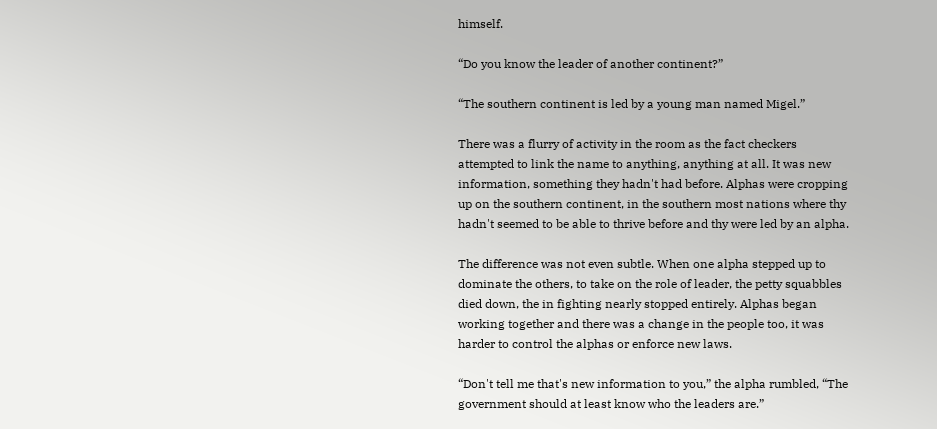himself.

“Do you know the leader of another continent?”

“The southern continent is led by a young man named Migel.”

There was a flurry of activity in the room as the fact checkers attempted to link the name to anything, anything at all. It was new information, something they hadn't had before. Alphas were cropping up on the southern continent, in the southern most nations where thy hadn't seemed to be able to thrive before and thy were led by an alpha.

The difference was not even subtle. When one alpha stepped up to dominate the others, to take on the role of leader, the petty squabbles died down, the in fighting nearly stopped entirely. Alphas began working together and there was a change in the people too, it was harder to control the alphas or enforce new laws.

“Don't tell me that's new information to you,” the alpha rumbled, “The government should at least know who the leaders are.”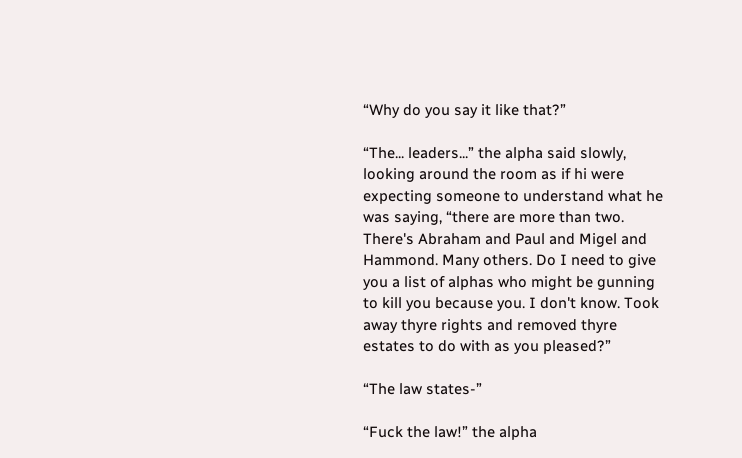“Why do you say it like that?”

“The... leaders...” the alpha said slowly, looking around the room as if hi were expecting someone to understand what he was saying, “there are more than two. There's Abraham and Paul and Migel and Hammond. Many others. Do I need to give you a list of alphas who might be gunning to kill you because you. I don't know. Took away thyre rights and removed thyre estates to do with as you pleased?”

“The law states-”

“Fuck the law!” the alpha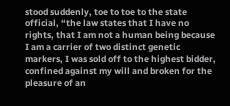stood suddenly, toe to toe to the state official, “the law states that I have no rights, that I am not a human being because I am a carrier of two distinct genetic markers, I was sold off to the highest bidder, confined against my will and broken for the pleasure of an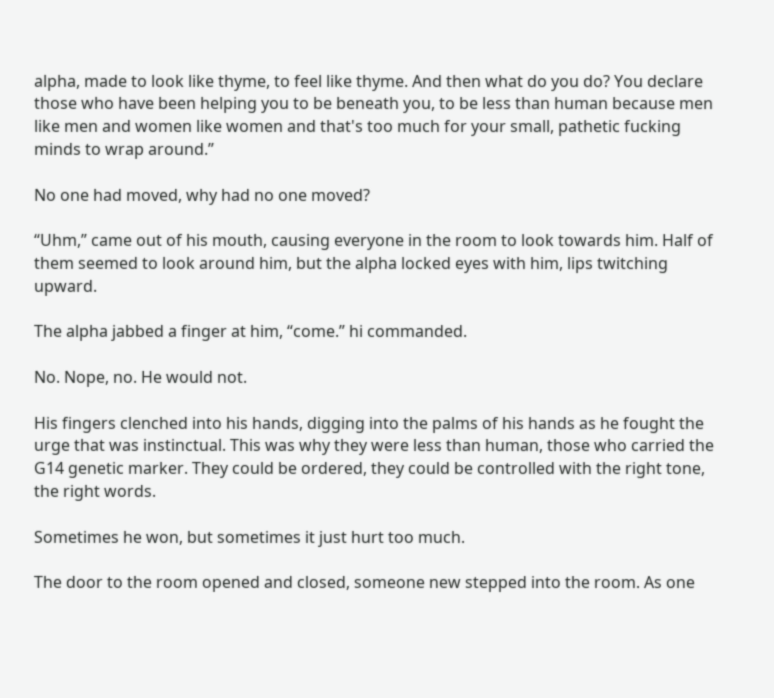alpha, made to look like thyme, to feel like thyme. And then what do you do? You declare those who have been helping you to be beneath you, to be less than human because men like men and women like women and that's too much for your small, pathetic fucking minds to wrap around.”

No one had moved, why had no one moved?

“Uhm,” came out of his mouth, causing everyone in the room to look towards him. Half of them seemed to look around him, but the alpha locked eyes with him, lips twitching upward.

The alpha jabbed a finger at him, “come.” hi commanded.

No. Nope, no. He would not.

His fingers clenched into his hands, digging into the palms of his hands as he fought the urge that was instinctual. This was why they were less than human, those who carried the G14 genetic marker. They could be ordered, they could be controlled with the right tone, the right words.

Sometimes he won, but sometimes it just hurt too much.

The door to the room opened and closed, someone new stepped into the room. As one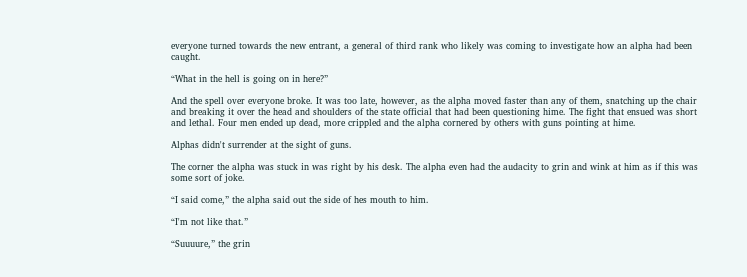everyone turned towards the new entrant, a general of third rank who likely was coming to investigate how an alpha had been caught.

“What in the hell is going on in here?”

And the spell over everyone broke. It was too late, however, as the alpha moved faster than any of them, snatching up the chair and breaking it over the head and shoulders of the state official that had been questioning hime. The fight that ensued was short and lethal. Four men ended up dead, more crippled and the alpha cornered by others with guns pointing at hime.

Alphas didn't surrender at the sight of guns.

The corner the alpha was stuck in was right by his desk. The alpha even had the audacity to grin and wink at him as if this was some sort of joke.

“I said come,” the alpha said out the side of hes mouth to him.

“I'm not like that.”

“Suuuure,” the grin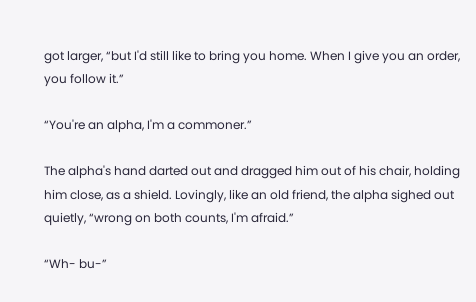got larger, “but I'd still like to bring you home. When I give you an order, you follow it.”

“You're an alpha, I'm a commoner.”

The alpha's hand darted out and dragged him out of his chair, holding him close, as a shield. Lovingly, like an old friend, the alpha sighed out quietly, “wrong on both counts, I'm afraid.”

“Wh- bu-”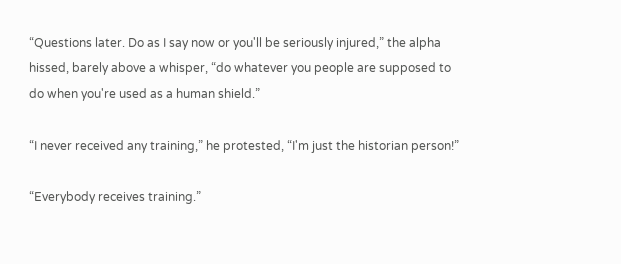“Questions later. Do as I say now or you'll be seriously injured,” the alpha hissed, barely above a whisper, “do whatever you people are supposed to do when you're used as a human shield.”

“I never received any training,” he protested, “I'm just the historian person!”

“Everybody receives training.”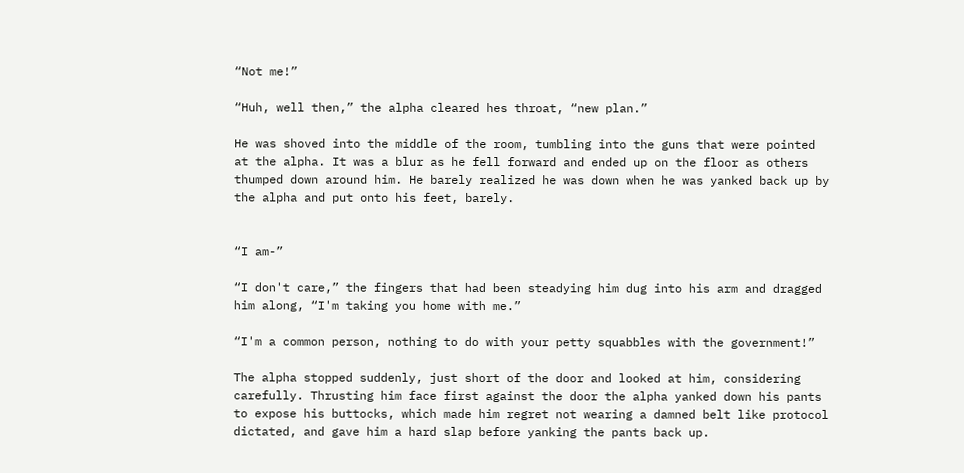“Not me!”

“Huh, well then,” the alpha cleared hes throat, “new plan.”

He was shoved into the middle of the room, tumbling into the guns that were pointed at the alpha. It was a blur as he fell forward and ended up on the floor as others thumped down around him. He barely realized he was down when he was yanked back up by the alpha and put onto his feet, barely.


“I am-”

“I don't care,” the fingers that had been steadying him dug into his arm and dragged him along, “I'm taking you home with me.”

“I'm a common person, nothing to do with your petty squabbles with the government!”

The alpha stopped suddenly, just short of the door and looked at him, considering carefully. Thrusting him face first against the door the alpha yanked down his pants to expose his buttocks, which made him regret not wearing a damned belt like protocol dictated, and gave him a hard slap before yanking the pants back up.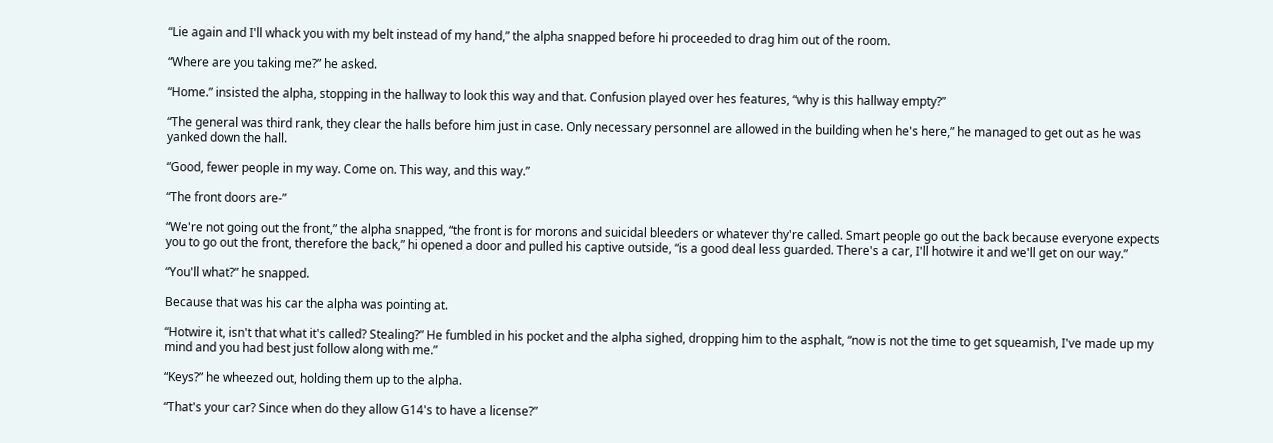“Lie again and I'll whack you with my belt instead of my hand,” the alpha snapped before hi proceeded to drag him out of the room.

“Where are you taking me?” he asked.

“Home.” insisted the alpha, stopping in the hallway to look this way and that. Confusion played over hes features, “why is this hallway empty?”

“The general was third rank, they clear the halls before him just in case. Only necessary personnel are allowed in the building when he's here,” he managed to get out as he was yanked down the hall.

“Good, fewer people in my way. Come on. This way, and this way.”

“The front doors are-”

“We're not going out the front,” the alpha snapped, “the front is for morons and suicidal bleeders or whatever thy're called. Smart people go out the back because everyone expects you to go out the front, therefore the back,” hi opened a door and pulled his captive outside, “is a good deal less guarded. There's a car, I'll hotwire it and we'll get on our way.”

“You'll what?” he snapped.

Because that was his car the alpha was pointing at.

“Hotwire it, isn't that what it's called? Stealing?” He fumbled in his pocket and the alpha sighed, dropping him to the asphalt, “now is not the time to get squeamish, I've made up my mind and you had best just follow along with me.”

“Keys?” he wheezed out, holding them up to the alpha.

“That's your car? Since when do they allow G14's to have a license?”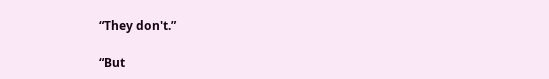“They don't.”

“But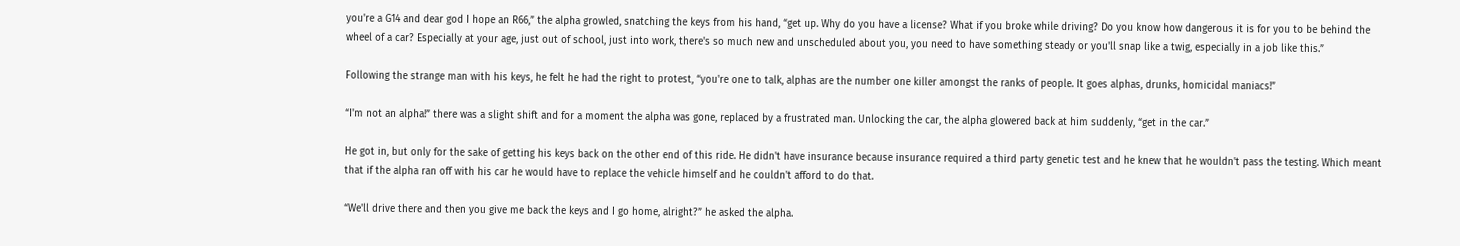you're a G14 and dear god I hope an R66,” the alpha growled, snatching the keys from his hand, “get up. Why do you have a license? What if you broke while driving? Do you know how dangerous it is for you to be behind the wheel of a car? Especially at your age, just out of school, just into work, there's so much new and unscheduled about you, you need to have something steady or you'll snap like a twig, especially in a job like this.”

Following the strange man with his keys, he felt he had the right to protest, “you're one to talk, alphas are the number one killer amongst the ranks of people. It goes alphas, drunks, homicidal maniacs!”

“I'm not an alpha!” there was a slight shift and for a moment the alpha was gone, replaced by a frustrated man. Unlocking the car, the alpha glowered back at him suddenly, “get in the car.”

He got in, but only for the sake of getting his keys back on the other end of this ride. He didn't have insurance because insurance required a third party genetic test and he knew that he wouldn't pass the testing. Which meant that if the alpha ran off with his car he would have to replace the vehicle himself and he couldn't afford to do that.

“We'll drive there and then you give me back the keys and I go home, alright?” he asked the alpha.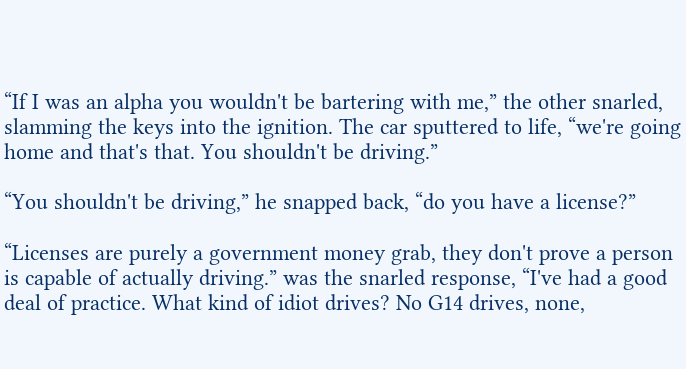“If I was an alpha you wouldn't be bartering with me,” the other snarled, slamming the keys into the ignition. The car sputtered to life, “we're going home and that's that. You shouldn't be driving.”

“You shouldn't be driving,” he snapped back, “do you have a license?”

“Licenses are purely a government money grab, they don't prove a person is capable of actually driving.” was the snarled response, “I've had a good deal of practice. What kind of idiot drives? No G14 drives, none,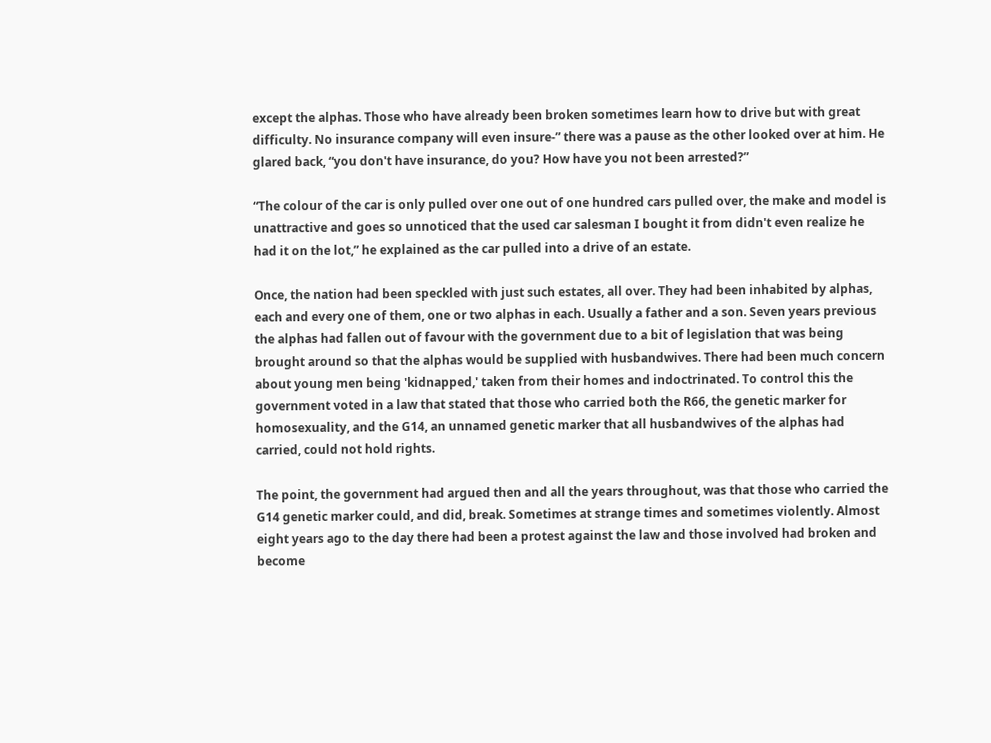except the alphas. Those who have already been broken sometimes learn how to drive but with great difficulty. No insurance company will even insure-” there was a pause as the other looked over at him. He glared back, “you don't have insurance, do you? How have you not been arrested?”

“The colour of the car is only pulled over one out of one hundred cars pulled over, the make and model is unattractive and goes so unnoticed that the used car salesman I bought it from didn't even realize he had it on the lot,” he explained as the car pulled into a drive of an estate.

Once, the nation had been speckled with just such estates, all over. They had been inhabited by alphas, each and every one of them, one or two alphas in each. Usually a father and a son. Seven years previous the alphas had fallen out of favour with the government due to a bit of legislation that was being brought around so that the alphas would be supplied with husbandwives. There had been much concern about young men being 'kidnapped,' taken from their homes and indoctrinated. To control this the government voted in a law that stated that those who carried both the R66, the genetic marker for homosexuality, and the G14, an unnamed genetic marker that all husbandwives of the alphas had carried, could not hold rights.

The point, the government had argued then and all the years throughout, was that those who carried the G14 genetic marker could, and did, break. Sometimes at strange times and sometimes violently. Almost eight years ago to the day there had been a protest against the law and those involved had broken and become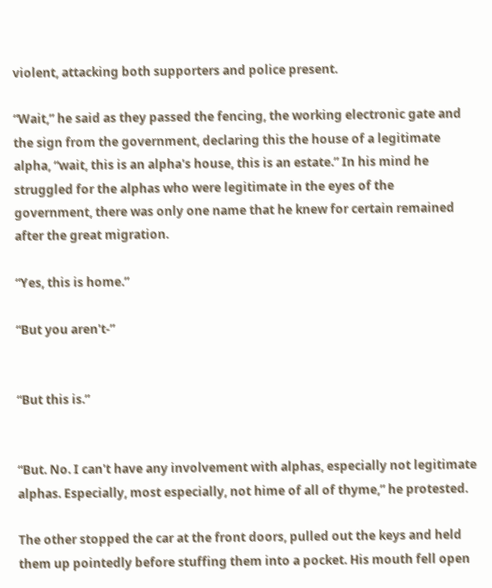violent, attacking both supporters and police present.

“Wait,” he said as they passed the fencing, the working electronic gate and the sign from the government, declaring this the house of a legitimate alpha, “wait, this is an alpha's house, this is an estate.” In his mind he struggled for the alphas who were legitimate in the eyes of the government, there was only one name that he knew for certain remained after the great migration.

“Yes, this is home.”

“But you aren't-”


“But this is.”


“But. No. I can't have any involvement with alphas, especially not legitimate alphas. Especially, most especially, not hime of all of thyme,” he protested.

The other stopped the car at the front doors, pulled out the keys and held them up pointedly before stuffing them into a pocket. His mouth fell open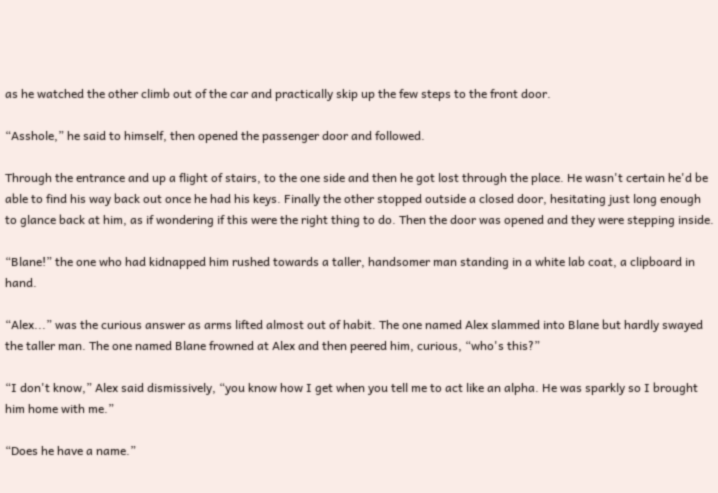as he watched the other climb out of the car and practically skip up the few steps to the front door.

“Asshole,” he said to himself, then opened the passenger door and followed.

Through the entrance and up a flight of stairs, to the one side and then he got lost through the place. He wasn't certain he'd be able to find his way back out once he had his keys. Finally the other stopped outside a closed door, hesitating just long enough to glance back at him, as if wondering if this were the right thing to do. Then the door was opened and they were stepping inside.

“Blane!” the one who had kidnapped him rushed towards a taller, handsomer man standing in a white lab coat, a clipboard in hand.

“Alex...” was the curious answer as arms lifted almost out of habit. The one named Alex slammed into Blane but hardly swayed the taller man. The one named Blane frowned at Alex and then peered him, curious, “who's this?”

“I don't know,” Alex said dismissively, “you know how I get when you tell me to act like an alpha. He was sparkly so I brought him home with me.”

“Does he have a name.”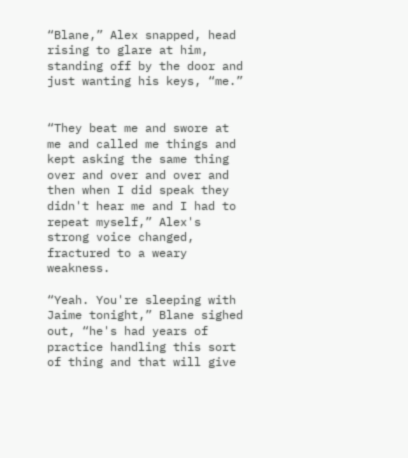“Blane,” Alex snapped, head rising to glare at him, standing off by the door and just wanting his keys, “me.”


“They beat me and swore at me and called me things and kept asking the same thing over and over and over and then when I did speak they didn't hear me and I had to repeat myself,” Alex's strong voice changed, fractured to a weary weakness.

“Yeah. You're sleeping with Jaime tonight,” Blane sighed out, “he's had years of practice handling this sort of thing and that will give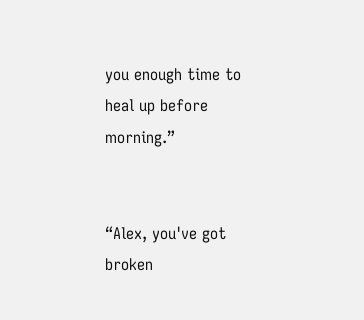you enough time to heal up before morning.”


“Alex, you've got broken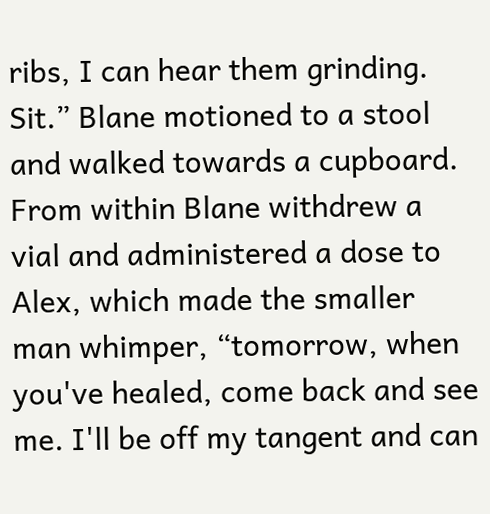ribs, I can hear them grinding. Sit.” Blane motioned to a stool and walked towards a cupboard. From within Blane withdrew a vial and administered a dose to Alex, which made the smaller man whimper, “tomorrow, when you've healed, come back and see me. I'll be off my tangent and can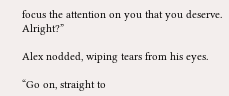focus the attention on you that you deserve. Alright?”

Alex nodded, wiping tears from his eyes.

“Go on, straight to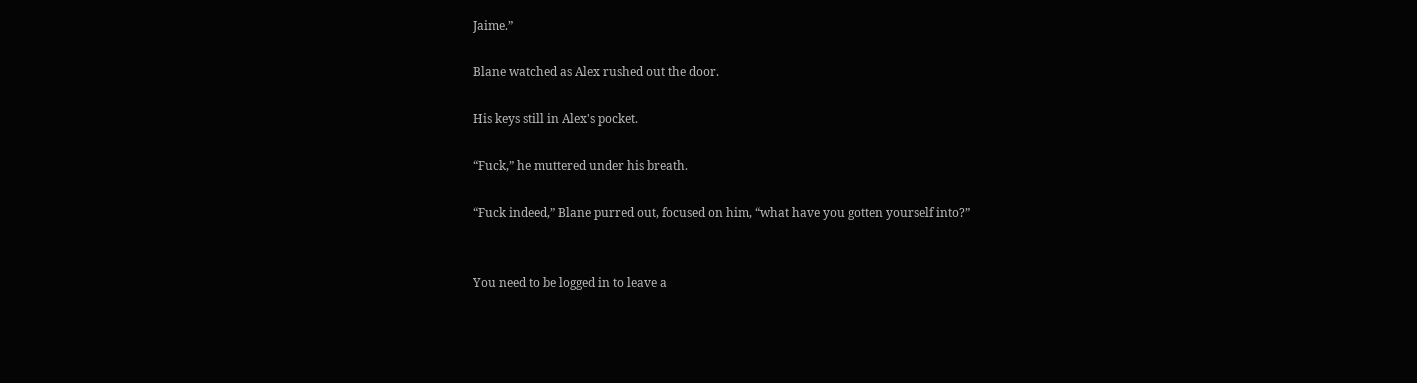Jaime.”

Blane watched as Alex rushed out the door.

His keys still in Alex's pocket.

“Fuck,” he muttered under his breath.

“Fuck indeed,” Blane purred out, focused on him, “what have you gotten yourself into?”


You need to be logged in to leave a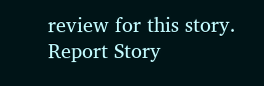review for this story.
Report Story